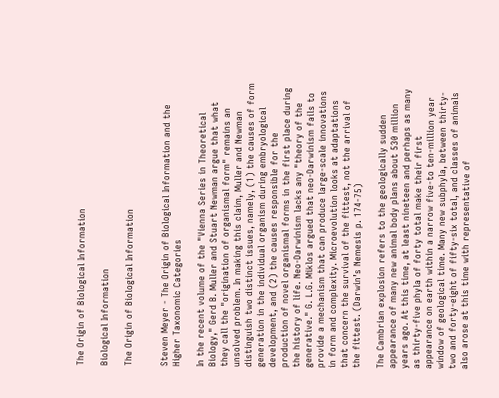The Origin of Biological Information

Biological Information

The Origin of Biological Information


Steven Meyer - The Origin of Biological Information and the Higher Taxonomic Categories

In the recent volume of the "Vienna Series in Theoretical Biology," Gerd B. Muller and Stuart Newman argue that what they call the "origination of organismal form" remains an unsolved problem. In making this claim, Muller and Newman distinguish two distinct issues, namely, (1) the causes of form generation in the individual organism during embryological development, and (2) the causes responsible for the production of novel organismal forms in the first place during the history of life. Neo-Darwinism lacks any "theory of the generative." G. L.G. Miklos argued that neo-Darwinism fails to provide a mechanism that can produce large-scale innovations in form and complexity. Microevolution looks at adaptations that concern the survival of the fittest, not the arrival of the fittest. (Darwin’s Nemesis p. 174-75)

The Cambrian explosion refers to the geologically sudden appearance of many new animal body plans about 530 million years ago. At this time, at least nineteen and perhaps as many as thirty-five phyla of forty total make their first appearance on earth within a narrow five-to ten-million year window of geological time. Many new subphyla, between thirty-two and forty-eight of fifty-six total, and classes of animals also arose at this time with representative of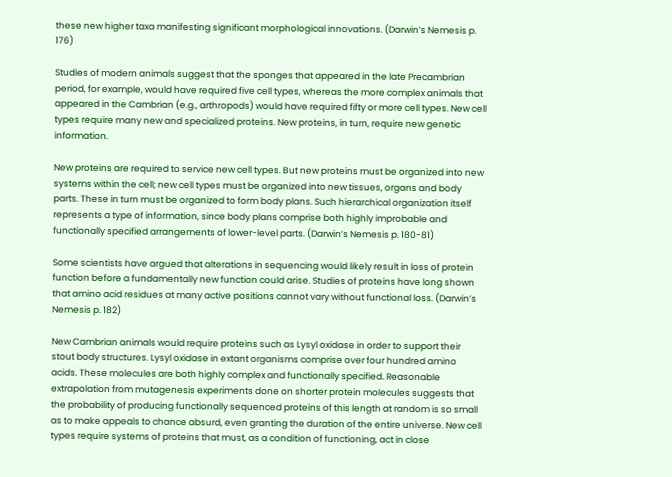these new higher taxa manifesting significant morphological innovations. (Darwin’s Nemesis p. 176)

Studies of modern animals suggest that the sponges that appeared in the late Precambrian period, for example, would have required five cell types, whereas the more complex animals that appeared in the Cambrian (e.g., arthropods) would have required fifty or more cell types. New cell types require many new and specialized proteins. New proteins, in turn, require new genetic information.

New proteins are required to service new cell types. But new proteins must be organized into new systems within the cell; new cell types must be organized into new tissues, organs and body parts. These in turn must be organized to form body plans. Such hierarchical organization itself represents a type of information, since body plans comprise both highly improbable and functionally specified arrangements of lower-level parts. (Darwin’s Nemesis p. 180-81)

Some scientists have argued that alterations in sequencing would likely result in loss of protein function before a fundamentally new function could arise. Studies of proteins have long shown that amino acid residues at many active positions cannot vary without functional loss. (Darwin’s Nemesis p. 182)

New Cambrian animals would require proteins such as Lysyl oxidase in order to support their stout body structures. Lysyl oxidase in extant organisms comprise over four hundred amino acids. These molecules are both highly complex and functionally specified. Reasonable extrapolation from mutagenesis experiments done on shorter protein molecules suggests that the probability of producing functionally sequenced proteins of this length at random is so small as to make appeals to chance absurd, even granting the duration of the entire universe. New cell types require systems of proteins that must, as a condition of functioning, act in close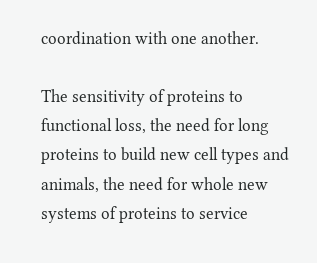coordination with one another.

The sensitivity of proteins to functional loss, the need for long proteins to build new cell types and animals, the need for whole new systems of proteins to service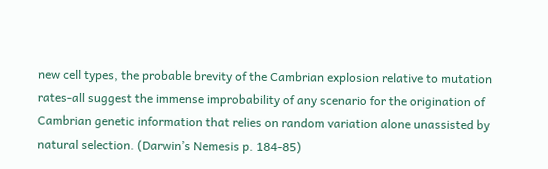new cell types, the probable brevity of the Cambrian explosion relative to mutation rates-all suggest the immense improbability of any scenario for the origination of Cambrian genetic information that relies on random variation alone unassisted by natural selection. (Darwin’s Nemesis p. 184-85)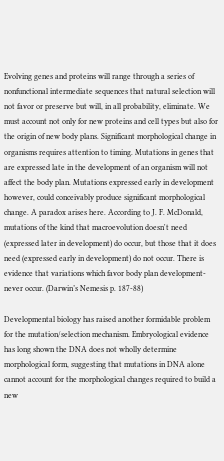Evolving genes and proteins will range through a series of nonfunctional intermediate sequences that natural selection will not favor or preserve but will, in all probability, eliminate. We must account not only for new proteins and cell types but also for the origin of new body plans. Significant morphological change in organisms requires attention to timing. Mutations in genes that are expressed late in the development of an organism will not affect the body plan. Mutations expressed early in development however, could conceivably produce significant morphological change. A paradox arises here. According to J. F. McDonald, mutations of the kind that macroevolution doesn't need (expressed later in development) do occur, but those that it does need (expressed early in development) do not occur. There is evidence that variations which favor body plan development-never occur. (Darwin’s Nemesis p. 187-88)

Developmental biology has raised another formidable problem for the mutation/selection mechanism. Embryological evidence has long shown the DNA does not wholly determine morphological form, suggesting that mutations in DNA alone cannot account for the morphological changes required to build a new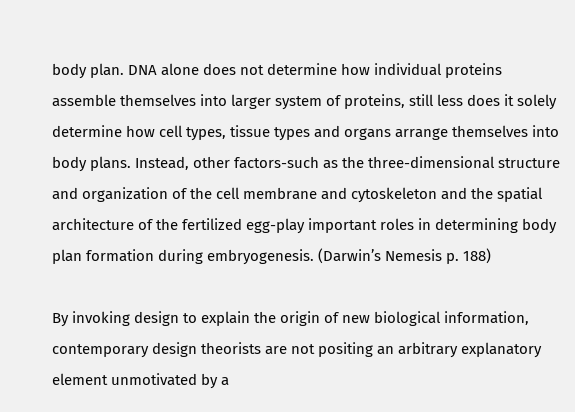body plan. DNA alone does not determine how individual proteins assemble themselves into larger system of proteins, still less does it solely determine how cell types, tissue types and organs arrange themselves into body plans. Instead, other factors-such as the three-dimensional structure and organization of the cell membrane and cytoskeleton and the spatial architecture of the fertilized egg-play important roles in determining body plan formation during embryogenesis. (Darwin’s Nemesis p. 188)

By invoking design to explain the origin of new biological information, contemporary design theorists are not positing an arbitrary explanatory element unmotivated by a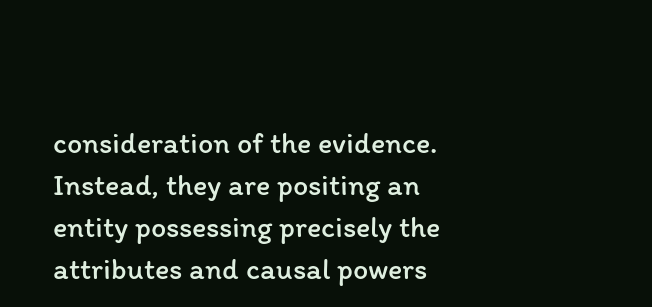consideration of the evidence. Instead, they are positing an entity possessing precisely the attributes and causal powers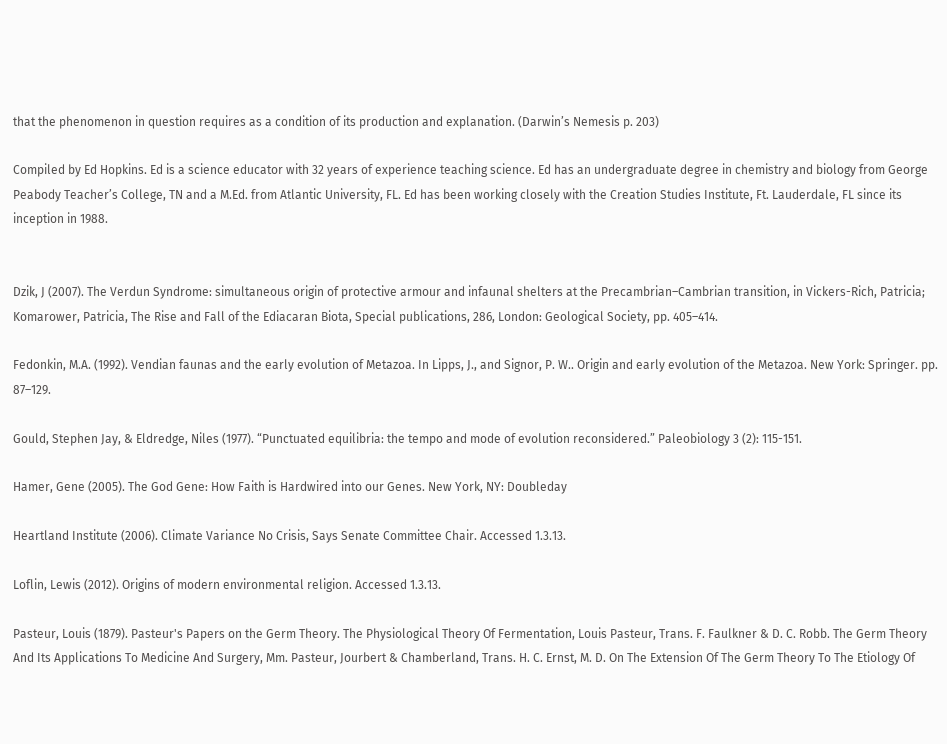that the phenomenon in question requires as a condition of its production and explanation. (Darwin’s Nemesis p. 203)

Compiled by Ed Hopkins. Ed is a science educator with 32 years of experience teaching science. Ed has an undergraduate degree in chemistry and biology from George Peabody Teacher’s College, TN and a M.Ed. from Atlantic University, FL. Ed has been working closely with the Creation Studies Institute, Ft. Lauderdale, FL since its inception in 1988.


Dzik, J (2007). The Verdun Syndrome: simultaneous origin of protective armour and infaunal shelters at the Precambrian–Cambrian transition, in Vickers-Rich, Patricia; Komarower, Patricia, The Rise and Fall of the Ediacaran Biota, Special publications, 286, London: Geological Society, pp. 405–414.

Fedonkin, M.A. (1992). Vendian faunas and the early evolution of Metazoa. In Lipps, J., and Signor, P. W.. Origin and early evolution of the Metazoa. New York: Springer. pp. 87–129.

Gould, Stephen Jay, & Eldredge, Niles (1977). “Punctuated equilibria: the tempo and mode of evolution reconsidered.” Paleobiology 3 (2): 115-151.

Hamer, Gene (2005). The God Gene: How Faith is Hardwired into our Genes. New York, NY: Doubleday

Heartland Institute (2006). Climate Variance No Crisis, Says Senate Committee Chair. Accessed 1.3.13.

Loflin, Lewis (2012). Origins of modern environmental religion. Accessed 1.3.13.

Pasteur, Louis (1879). Pasteur's Papers on the Germ Theory. The Physiological Theory Of Fermentation, Louis Pasteur, Trans. F. Faulkner & D. C. Robb. The Germ Theory And Its Applications To Medicine And Surgery, Mm. Pasteur, Jourbert & Chamberland, Trans. H. C. Ernst, M. D. On The Extension Of The Germ Theory To The Etiology Of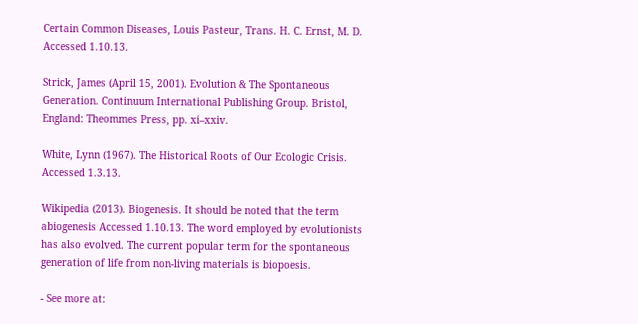Certain Common Diseases, Louis Pasteur, Trans. H. C. Ernst, M. D. Accessed 1.10.13.

Strick, James (April 15, 2001). Evolution & The Spontaneous Generation. Continuum International Publishing Group. Bristol, England: Theommes Press, pp. xi–xxiv.

White, Lynn (1967). The Historical Roots of Our Ecologic Crisis. Accessed 1.3.13.

Wikipedia (2013). Biogenesis. It should be noted that the term abiogenesis Accessed 1.10.13. The word employed by evolutionists has also evolved. The current popular term for the spontaneous generation of life from non-living materials is biopoesis.

- See more at: